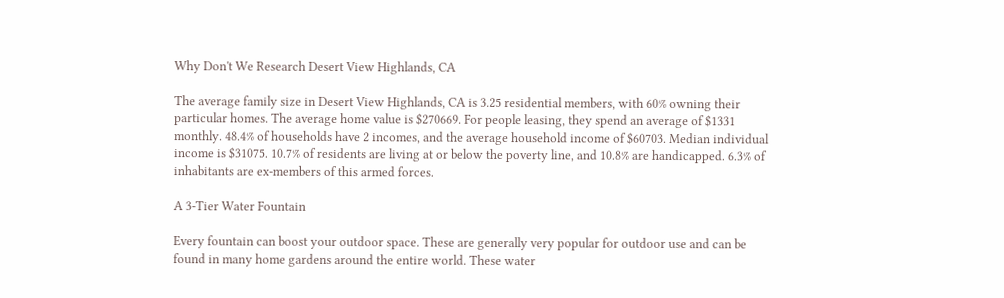Why Don't We Research Desert View Highlands, CA

The average family size in Desert View Highlands, CA is 3.25 residential members, with 60% owning their particular homes. The average home value is $270669. For people leasing, they spend an average of $1331 monthly. 48.4% of households have 2 incomes, and the average household income of $60703. Median individual income is $31075. 10.7% of residents are living at or below the poverty line, and 10.8% are handicapped. 6.3% of inhabitants are ex-members of this armed forces.

A 3-Tier Water Fountain

Every fountain can boost your outdoor space. These are generally very popular for outdoor use and can be found in many home gardens around the entire world. These water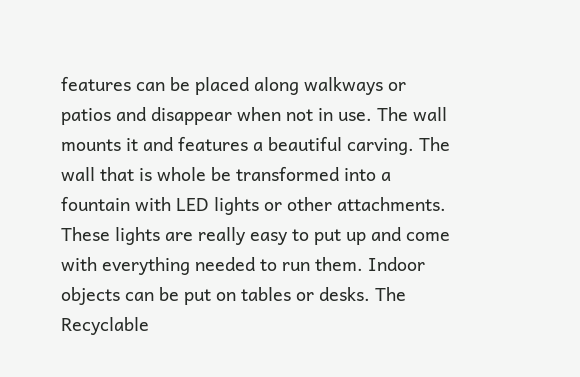features can be placed along walkways or patios and disappear when not in use. The wall mounts it and features a beautiful carving. The wall that is whole be transformed into a fountain with LED lights or other attachments. These lights are really easy to put up and come with everything needed to run them. Indoor objects can be put on tables or desks. The Recyclable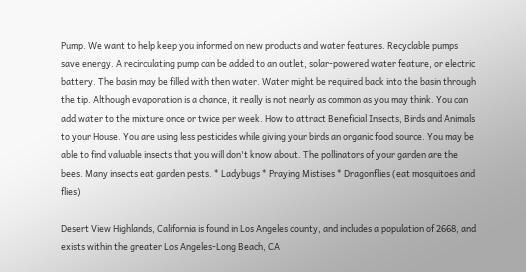Pump. We want to help keep you informed on new products and water features. Recyclable pumps save energy. A recirculating pump can be added to an outlet, solar-powered water feature, or electric battery. The basin may be filled with then water. Water might be required back into the basin through the tip. Although evaporation is a chance, it really is not nearly as common as you may think. You can add water to the mixture once or twice per week. How to attract Beneficial Insects, Birds and Animals to your House. You are using less pesticides while giving your birds an organic food source. You may be able to find valuable insects that you will don't know about. The pollinators of your garden are the bees. Many insects eat garden pests. * Ladybugs * Praying Mistises * Dragonflies (eat mosquitoes and flies)

Desert View Highlands, California is found in Los Angeles county, and includes a population of 2668, and exists within the greater Los Angeles-Long Beach, CA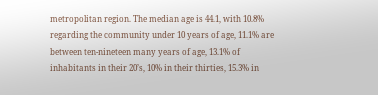metropolitan region. The median age is 44.1, with 10.8% regarding the community under 10 years of age, 11.1% are between ten-nineteen many years of age, 13.1% of inhabitants in their 20’s, 10% in their thirties, 15.3% in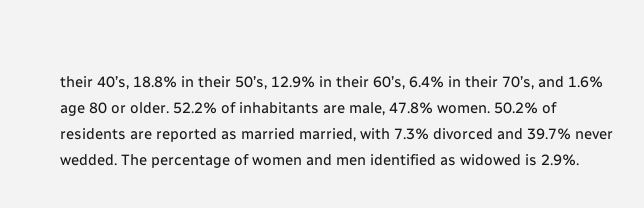their 40’s, 18.8% in their 50’s, 12.9% in their 60’s, 6.4% in their 70’s, and 1.6% age 80 or older. 52.2% of inhabitants are male, 47.8% women. 50.2% of residents are reported as married married, with 7.3% divorced and 39.7% never wedded. The percentage of women and men identified as widowed is 2.9%.